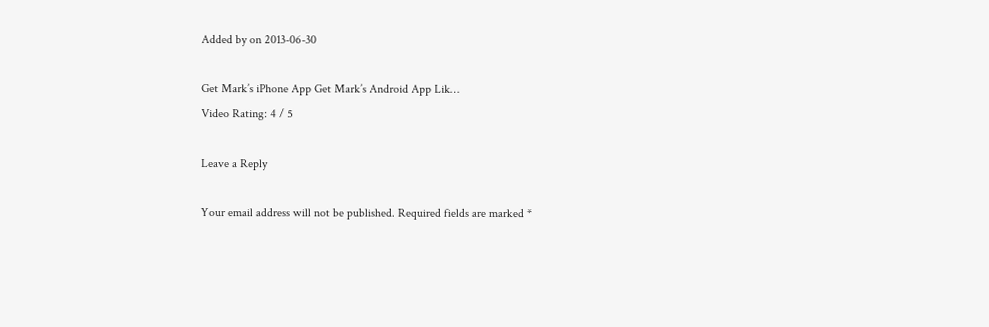Added by on 2013-06-30

Get Mark’s iPhone App Get Mark’s Android App Lik…
Video Rating: 4 / 5

Leave a Reply

Your email address will not be published. Required fields are marked *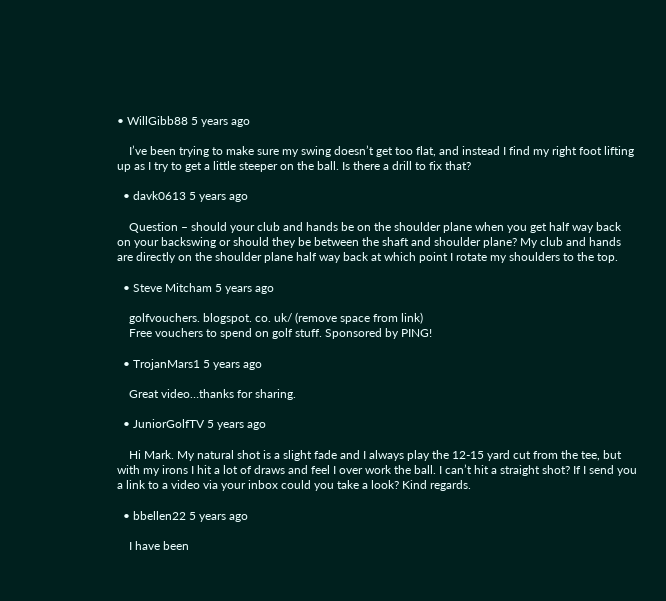• WillGibb88 5 years ago

    I’ve been trying to make sure my swing doesn’t get too flat, and instead I find my right foot lifting up as I try to get a little steeper on the ball. Is there a drill to fix that?

  • davk0613 5 years ago

    Question – should your club and hands be on the shoulder plane when you get half way back on your backswing or should they be between the shaft and shoulder plane? My club and hands are directly on the shoulder plane half way back at which point I rotate my shoulders to the top.

  • Steve Mitcham 5 years ago

    golfvouchers. blogspot. co. uk/ (remove space from link)
    Free vouchers to spend on golf stuff. Sponsored by PING!

  • TrojanMars1 5 years ago

    Great video…thanks for sharing.

  • JuniorGolfTV 5 years ago

    Hi Mark. My natural shot is a slight fade and I always play the 12-15 yard cut from the tee, but with my irons I hit a lot of draws and feel I over work the ball. I can’t hit a straight shot? If I send you a link to a video via your inbox could you take a look? Kind regards.

  • bbellen22 5 years ago

    I have been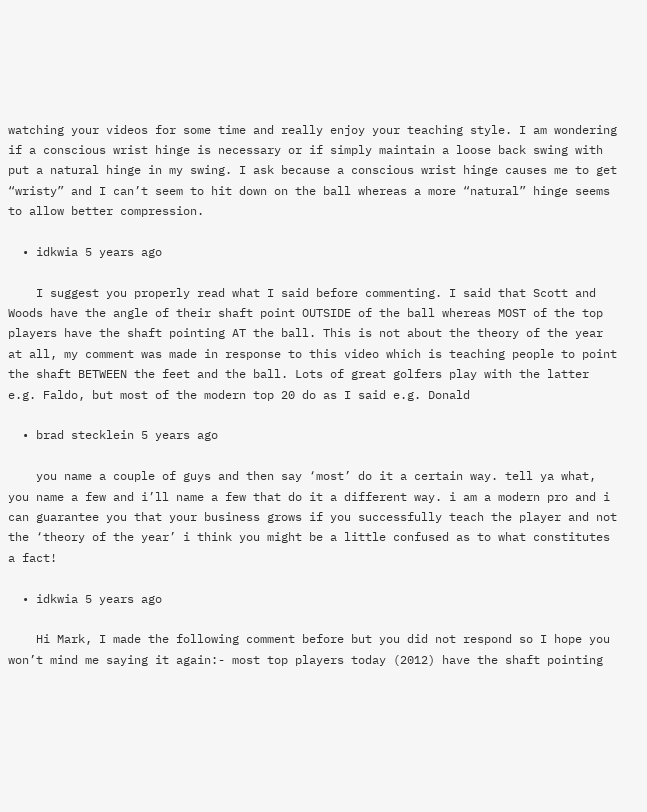watching your videos for some time and really enjoy your teaching style. I am wondering if a conscious wrist hinge is necessary or if simply maintain a loose back swing with put a natural hinge in my swing. I ask because a conscious wrist hinge causes me to get “wristy” and I can’t seem to hit down on the ball whereas a more “natural” hinge seems to allow better compression.

  • idkwia 5 years ago

    I suggest you properly read what I said before commenting. I said that Scott and Woods have the angle of their shaft point OUTSIDE of the ball whereas MOST of the top players have the shaft pointing AT the ball. This is not about the theory of the year at all, my comment was made in response to this video which is teaching people to point the shaft BETWEEN the feet and the ball. Lots of great golfers play with the latter e.g. Faldo, but most of the modern top 20 do as I said e.g. Donald

  • brad stecklein 5 years ago

    you name a couple of guys and then say ‘most’ do it a certain way. tell ya what, you name a few and i’ll name a few that do it a different way. i am a modern pro and i can guarantee you that your business grows if you successfully teach the player and not the ‘theory of the year’ i think you might be a little confused as to what constitutes a fact!

  • idkwia 5 years ago

    Hi Mark, I made the following comment before but you did not respond so I hope you won’t mind me saying it again:- most top players today (2012) have the shaft pointing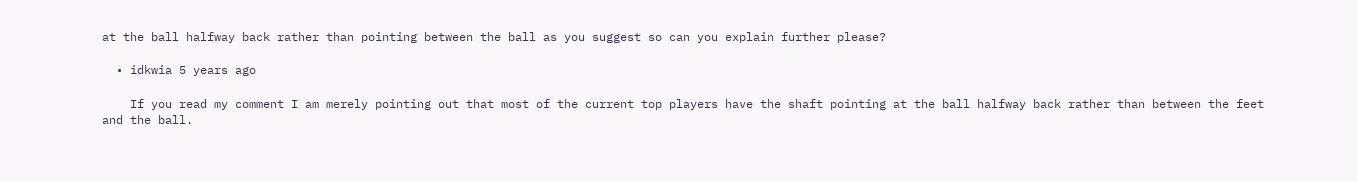at the ball halfway back rather than pointing between the ball as you suggest so can you explain further please?

  • idkwia 5 years ago

    If you read my comment I am merely pointing out that most of the current top players have the shaft pointing at the ball halfway back rather than between the feet and the ball.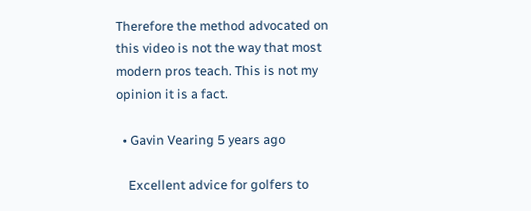Therefore the method advocated on this video is not the way that most modern pros teach. This is not my opinion it is a fact.

  • Gavin Vearing 5 years ago

    Excellent advice for golfers to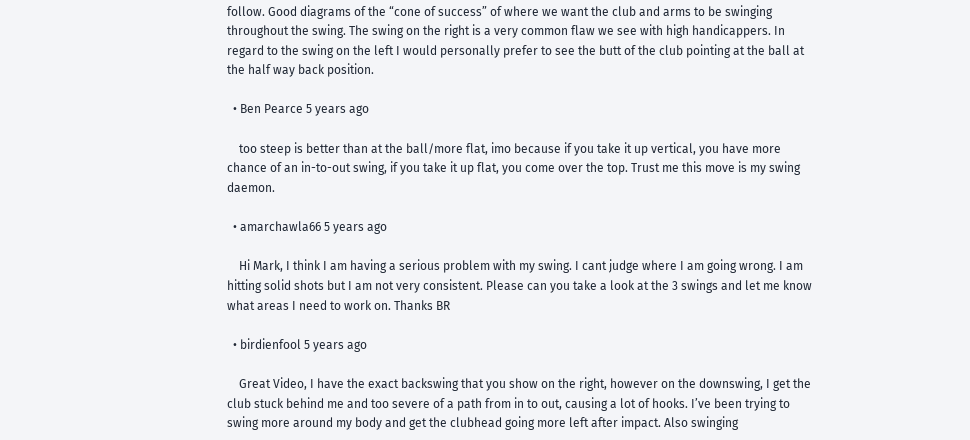follow. Good diagrams of the “cone of success” of where we want the club and arms to be swinging throughout the swing. The swing on the right is a very common flaw we see with high handicappers. In regard to the swing on the left I would personally prefer to see the butt of the club pointing at the ball at the half way back position.

  • Ben Pearce 5 years ago

    too steep is better than at the ball/more flat, imo because if you take it up vertical, you have more chance of an in-to-out swing, if you take it up flat, you come over the top. Trust me this move is my swing daemon.

  • amarchawla66 5 years ago

    Hi Mark, I think I am having a serious problem with my swing. I cant judge where I am going wrong. I am hitting solid shots but I am not very consistent. Please can you take a look at the 3 swings and let me know what areas I need to work on. Thanks BR

  • birdienfool 5 years ago

    Great Video, I have the exact backswing that you show on the right, however on the downswing, I get the club stuck behind me and too severe of a path from in to out, causing a lot of hooks. I’ve been trying to swing more around my body and get the clubhead going more left after impact. Also swinging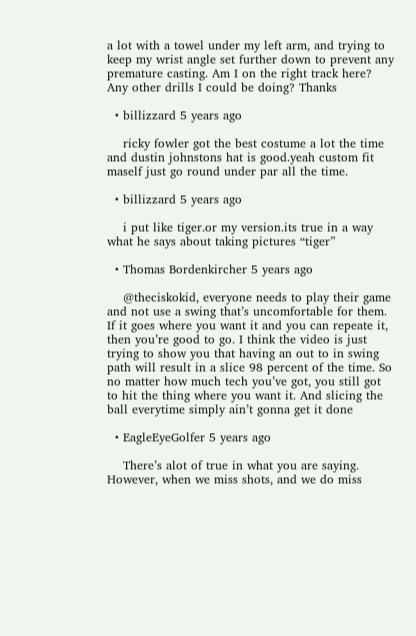a lot with a towel under my left arm, and trying to keep my wrist angle set further down to prevent any premature casting. Am I on the right track here? Any other drills I could be doing? Thanks

  • billizzard 5 years ago

    ricky fowler got the best costume a lot the time and dustin johnstons hat is good.yeah custom fit maself just go round under par all the time.

  • billizzard 5 years ago

    i put like tiger.or my version.its true in a way what he says about taking pictures “tiger”

  • Thomas Bordenkircher 5 years ago

    @theciskokid, everyone needs to play their game and not use a swing that’s uncomfortable for them. If it goes where you want it and you can repeate it, then you’re good to go. I think the video is just trying to show you that having an out to in swing path will result in a slice 98 percent of the time. So no matter how much tech you’ve got, you still got to hit the thing where you want it. And slicing the ball everytime simply ain’t gonna get it done

  • EagleEyeGolfer 5 years ago

    There’s alot of true in what you are saying. However, when we miss shots, and we do miss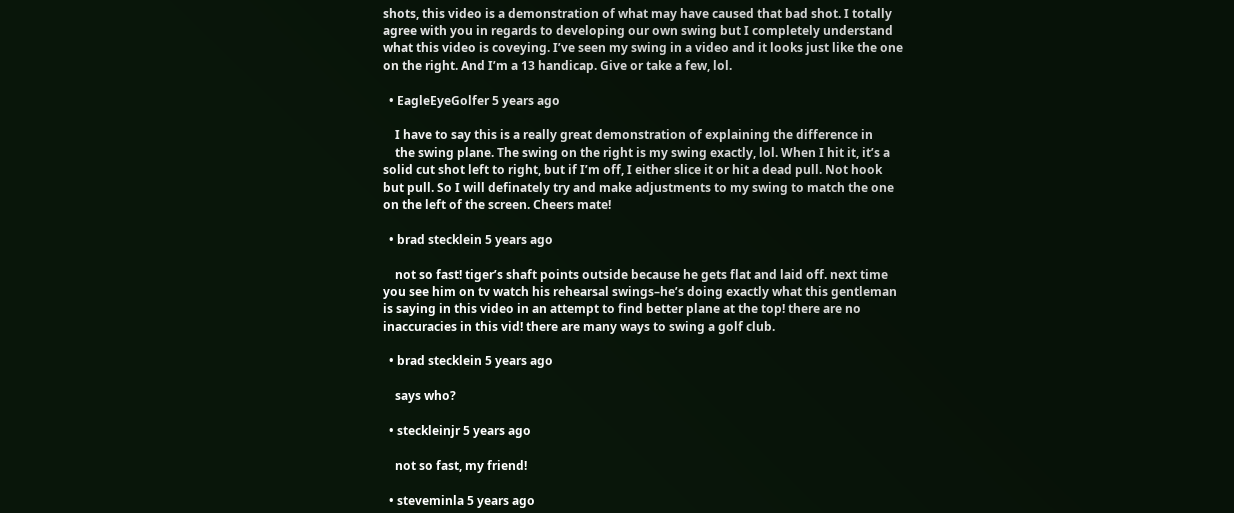shots, this video is a demonstration of what may have caused that bad shot. I totally agree with you in regards to developing our own swing but I completely understand what this video is coveying. I’ve seen my swing in a video and it looks just like the one on the right. And I’m a 13 handicap. Give or take a few, lol.

  • EagleEyeGolfer 5 years ago

    I have to say this is a really great demonstration of explaining the difference in
    the swing plane. The swing on the right is my swing exactly, lol. When I hit it, it’s a solid cut shot left to right, but if I’m off, I either slice it or hit a dead pull. Not hook but pull. So I will definately try and make adjustments to my swing to match the one on the left of the screen. Cheers mate!

  • brad stecklein 5 years ago

    not so fast! tiger’s shaft points outside because he gets flat and laid off. next time you see him on tv watch his rehearsal swings–he’s doing exactly what this gentleman is saying in this video in an attempt to find better plane at the top! there are no inaccuracies in this vid! there are many ways to swing a golf club.

  • brad stecklein 5 years ago

    says who?

  • steckleinjr 5 years ago

    not so fast, my friend!

  • steveminla 5 years ago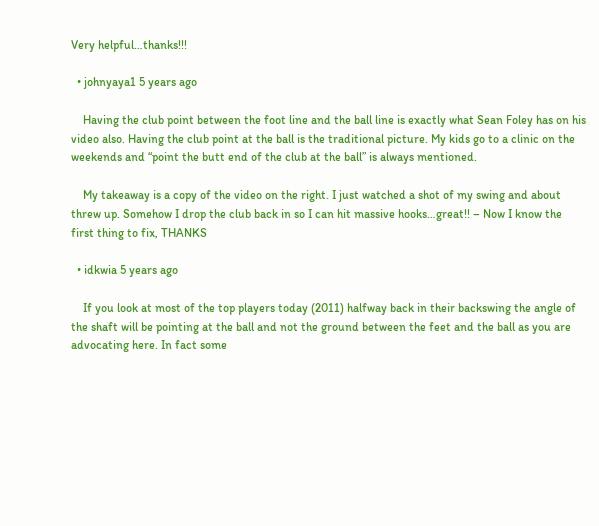Very helpful…thanks!!!

  • johnyaya1 5 years ago

    Having the club point between the foot line and the ball line is exactly what Sean Foley has on his video also. Having the club point at the ball is the traditional picture. My kids go to a clinic on the weekends and “point the butt end of the club at the ball” is always mentioned.

    My takeaway is a copy of the video on the right. I just watched a shot of my swing and about threw up. Somehow I drop the club back in so I can hit massive hooks…great!! – Now I know the first thing to fix, THANKS

  • idkwia 5 years ago

    If you look at most of the top players today (2011) halfway back in their backswing the angle of the shaft will be pointing at the ball and not the ground between the feet and the ball as you are advocating here. In fact some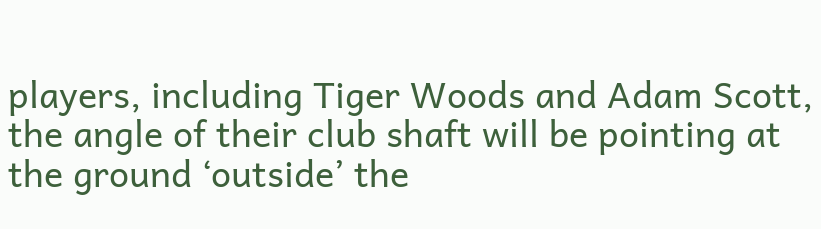players, including Tiger Woods and Adam Scott, the angle of their club shaft will be pointing at the ground ‘outside’ the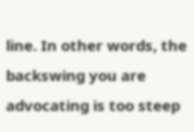line. In other words, the backswing you are advocating is too steep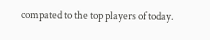compated to the top players of today.